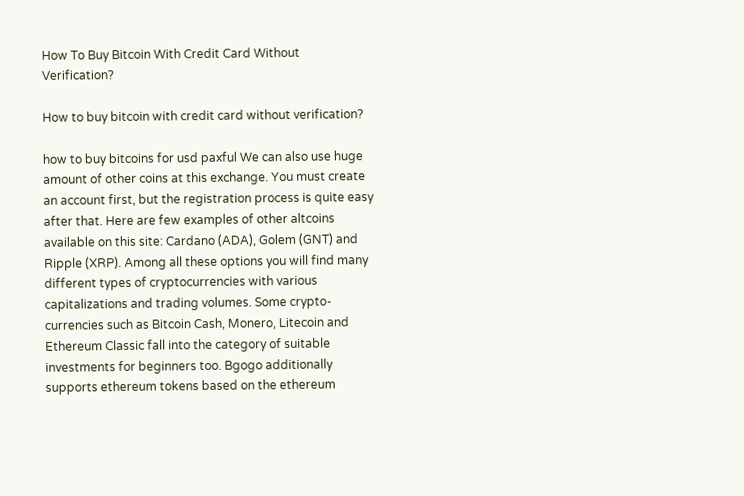How To Buy Bitcoin With Credit Card Without Verification?

How to buy bitcoin with credit card without verification?

how to buy bitcoins for usd paxful We can also use huge amount of other coins at this exchange. You must create an account first, but the registration process is quite easy after that. Here are few examples of other altcoins available on this site: Cardano (ADA), Golem (GNT) and Ripple (XRP). Among all these options you will find many different types of cryptocurrencies with various capitalizations and trading volumes. Some crypto-currencies such as Bitcoin Cash, Monero, Litecoin and Ethereum Classic fall into the category of suitable investments for beginners too. Bgogo additionally supports ethereum tokens based on the ethereum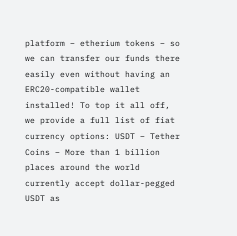platform – etherium tokens – so we can transfer our funds there easily even without having an ERC20-compatible wallet installed! To top it all off, we provide a full list of fiat currency options: USDT – Tether Coins – More than 1 billion places around the world currently accept dollar-pegged USDT as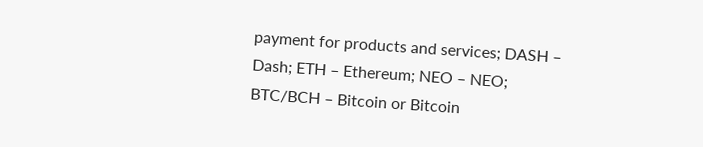payment for products and services; DASH – Dash; ETH – Ethereum; NEO – NEO; BTC/BCH – Bitcoin or Bitcoin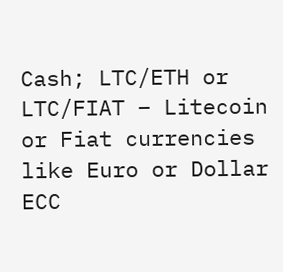Cash; LTC/ETH or LTC/FIAT – Litecoin or Fiat currencies like Euro or Dollar ECC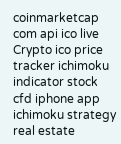coinmarketcap com api ico live Crypto ico price tracker ichimoku indicator stock cfd iphone app ichimoku strategy real estate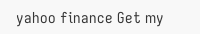yahoo finance Get my